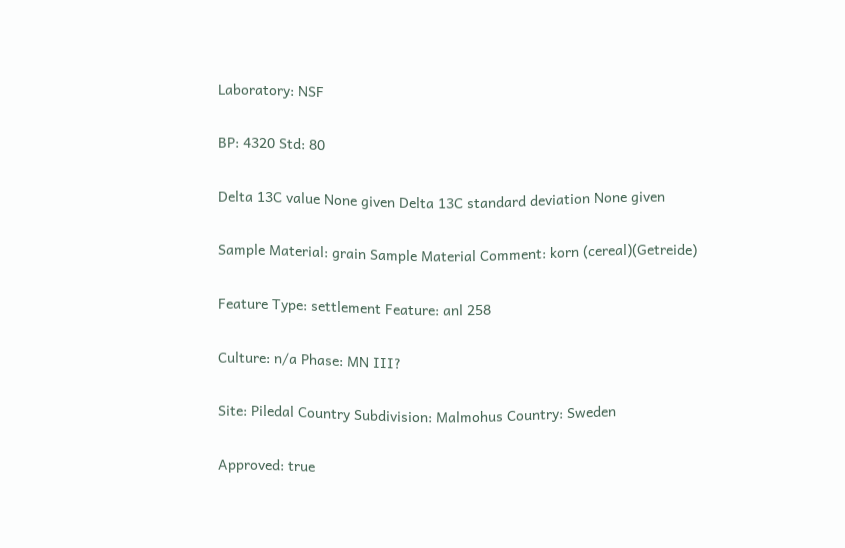Laboratory: NSF

BP: 4320 Std: 80

Delta 13C value None given Delta 13C standard deviation None given

Sample Material: grain Sample Material Comment: korn (cereal)(Getreide)

Feature Type: settlement Feature: anl 258

Culture: n/a Phase: MN III?

Site: Piledal Country Subdivision: Malmohus Country: Sweden

Approved: true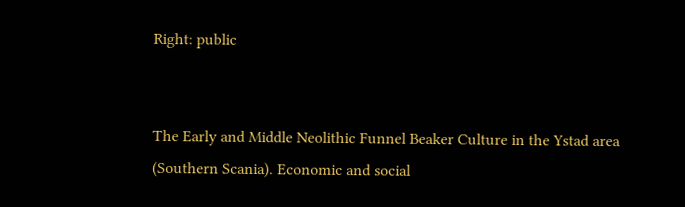Right: public


The Early and Middle Neolithic Funnel Beaker Culture in the Ystad area (Southern Scania). Economic and social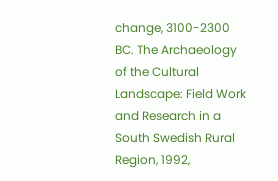change, 3100-2300 BC. The Archaeology of the Cultural Landscape: Field Work and Research in a South Swedish Rural Region, 1992,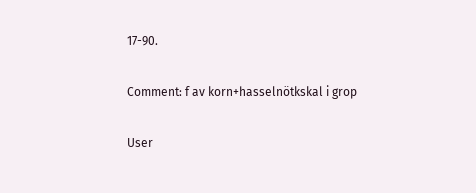17-90.

Comment: f av korn+hasselnötkskal i grop

User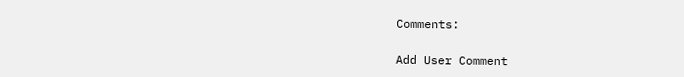Comments:

Add User Comment